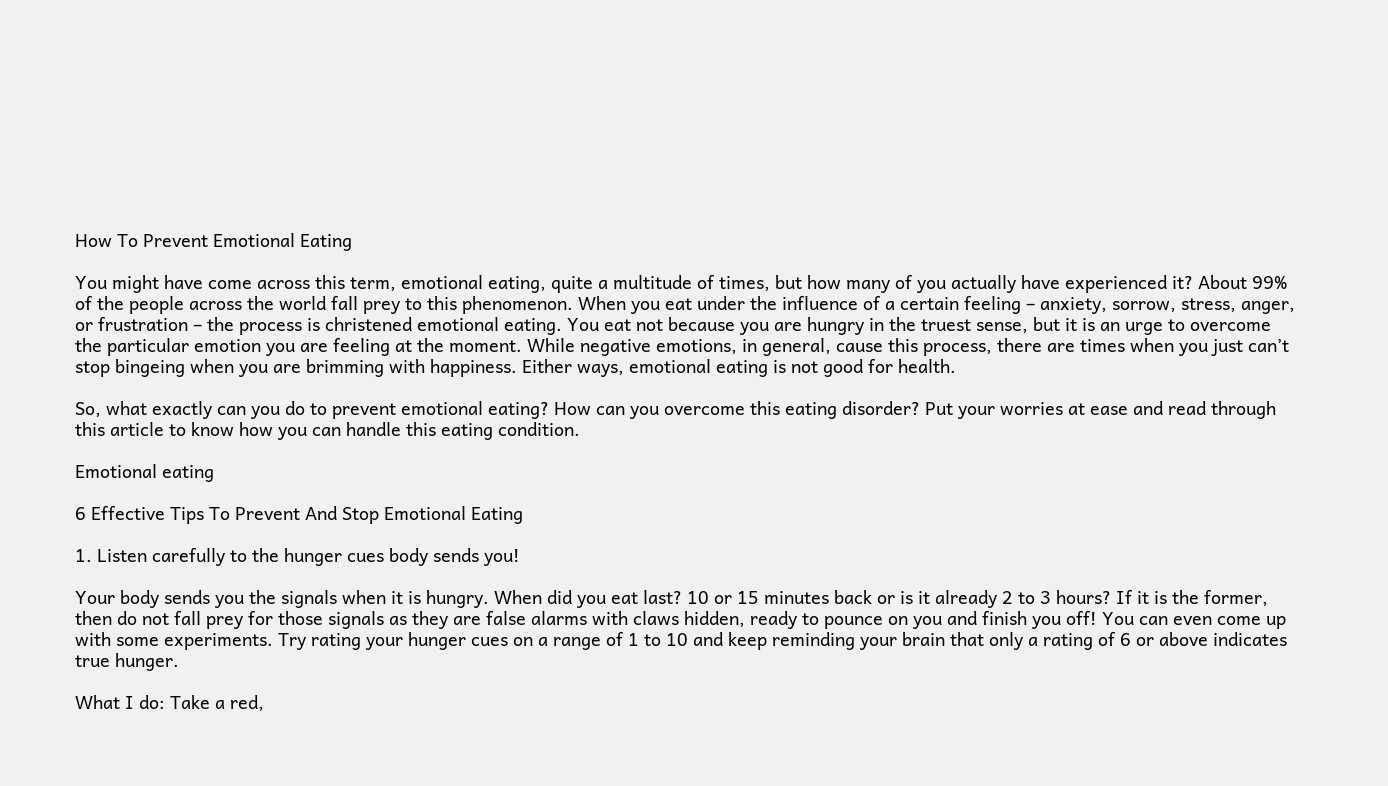How To Prevent Emotional Eating

You might have come across this term, emotional eating, quite a multitude of times, but how many of you actually have experienced it? About 99% of the people across the world fall prey to this phenomenon. When you eat under the influence of a certain feeling – anxiety, sorrow, stress, anger, or frustration – the process is christened emotional eating. You eat not because you are hungry in the truest sense, but it is an urge to overcome the particular emotion you are feeling at the moment. While negative emotions, in general, cause this process, there are times when you just can’t stop bingeing when you are brimming with happiness. Either ways, emotional eating is not good for health.

So, what exactly can you do to prevent emotional eating? How can you overcome this eating disorder? Put your worries at ease and read through this article to know how you can handle this eating condition.

Emotional eating

6 Effective Tips To Prevent And Stop Emotional Eating

1. Listen carefully to the hunger cues body sends you!

Your body sends you the signals when it is hungry. When did you eat last? 10 or 15 minutes back or is it already 2 to 3 hours? If it is the former, then do not fall prey for those signals as they are false alarms with claws hidden, ready to pounce on you and finish you off! You can even come up with some experiments. Try rating your hunger cues on a range of 1 to 10 and keep reminding your brain that only a rating of 6 or above indicates true hunger.

What I do: Take a red,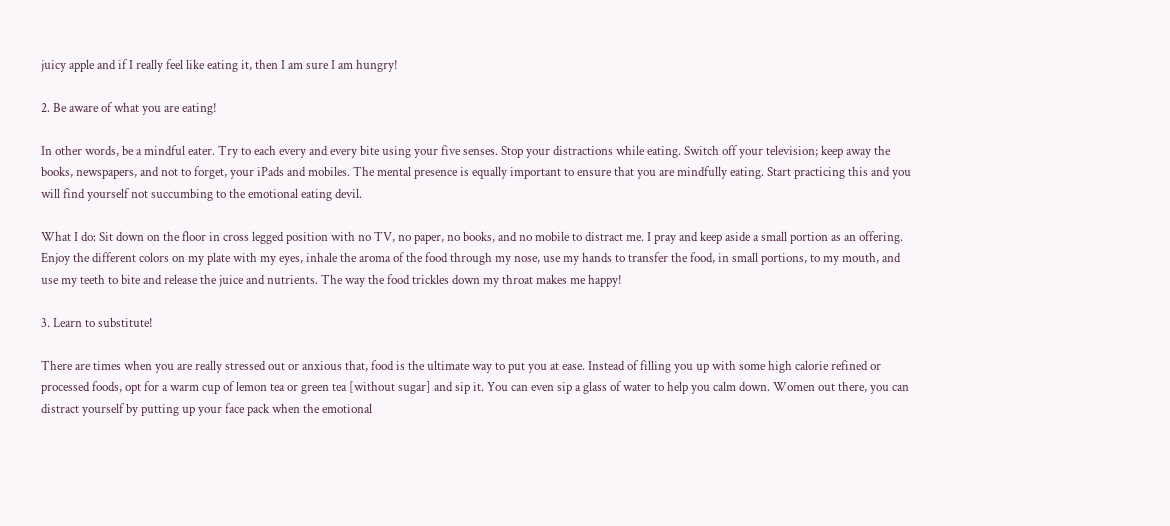juicy apple and if I really feel like eating it, then I am sure I am hungry!

2. Be aware of what you are eating!

In other words, be a mindful eater. Try to each every and every bite using your five senses. Stop your distractions while eating. Switch off your television; keep away the books, newspapers, and not to forget, your iPads and mobiles. The mental presence is equally important to ensure that you are mindfully eating. Start practicing this and you will find yourself not succumbing to the emotional eating devil.

What I do: Sit down on the floor in cross legged position with no TV, no paper, no books, and no mobile to distract me. I pray and keep aside a small portion as an offering. Enjoy the different colors on my plate with my eyes, inhale the aroma of the food through my nose, use my hands to transfer the food, in small portions, to my mouth, and use my teeth to bite and release the juice and nutrients. The way the food trickles down my throat makes me happy!

3. Learn to substitute!

There are times when you are really stressed out or anxious that, food is the ultimate way to put you at ease. Instead of filling you up with some high calorie refined or processed foods, opt for a warm cup of lemon tea or green tea [without sugar] and sip it. You can even sip a glass of water to help you calm down. Women out there, you can distract yourself by putting up your face pack when the emotional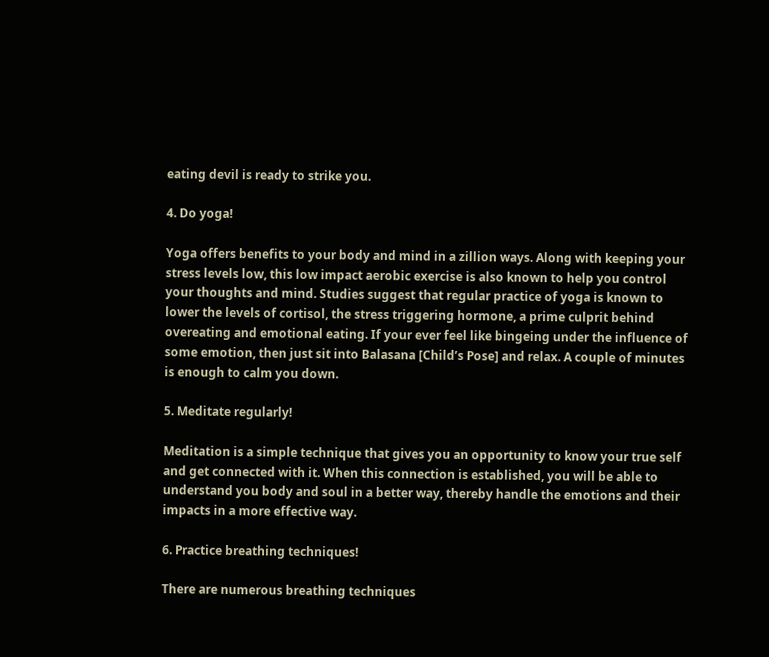eating devil is ready to strike you.

4. Do yoga!

Yoga offers benefits to your body and mind in a zillion ways. Along with keeping your stress levels low, this low impact aerobic exercise is also known to help you control your thoughts and mind. Studies suggest that regular practice of yoga is known to lower the levels of cortisol, the stress triggering hormone, a prime culprit behind overeating and emotional eating. If your ever feel like bingeing under the influence of some emotion, then just sit into Balasana [Child’s Pose] and relax. A couple of minutes is enough to calm you down.

5. Meditate regularly!

Meditation is a simple technique that gives you an opportunity to know your true self and get connected with it. When this connection is established, you will be able to understand you body and soul in a better way, thereby handle the emotions and their impacts in a more effective way.

6. Practice breathing techniques!

There are numerous breathing techniques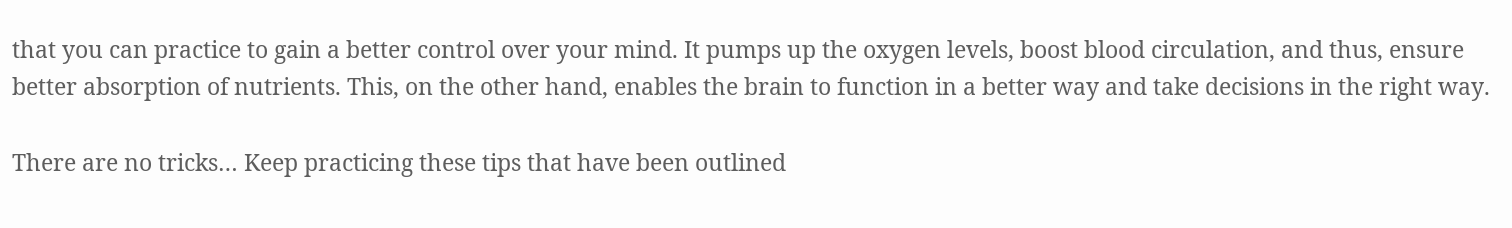that you can practice to gain a better control over your mind. It pumps up the oxygen levels, boost blood circulation, and thus, ensure better absorption of nutrients. This, on the other hand, enables the brain to function in a better way and take decisions in the right way.

There are no tricks… Keep practicing these tips that have been outlined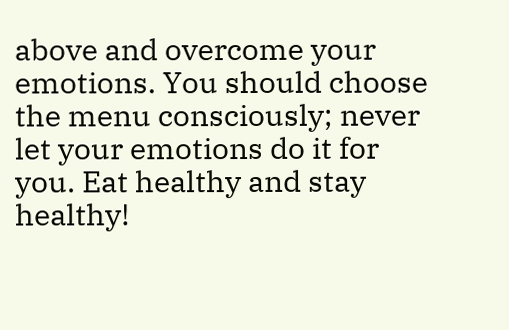above and overcome your emotions. You should choose the menu consciously; never let your emotions do it for you. Eat healthy and stay healthy!